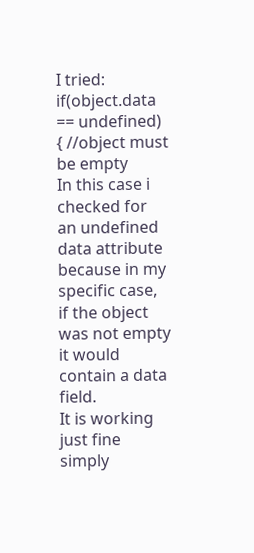I tried:
if(object.data == undefined) { //object must be empty
In this case i checked for an undefined data attribute because in my specific case, if the object was not empty it would contain a data field.
It is working just fine simply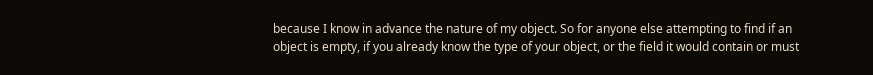because I know in advance the nature of my object. So for anyone else attempting to find if an object is empty, if you already know the type of your object, or the field it would contain or must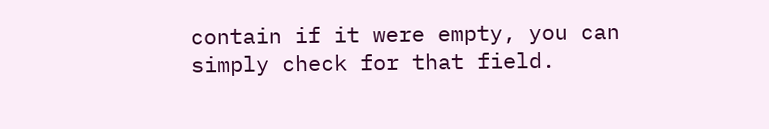contain if it were empty, you can simply check for that field.